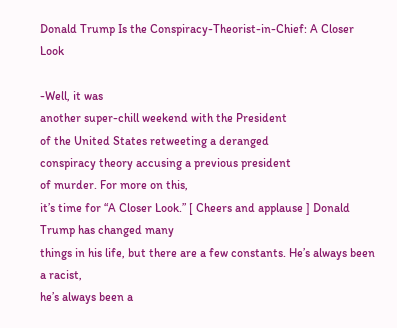Donald Trump Is the Conspiracy-Theorist-in-Chief: A Closer Look

-Well, it was
another super-chill weekend with the President
of the United States retweeting a deranged
conspiracy theory accusing a previous president
of murder. For more on this,
it’s time for “A Closer Look.” [ Cheers and applause ] Donald Trump has changed many
things in his life, but there are a few constants. He’s always been a racist,
he’s always been a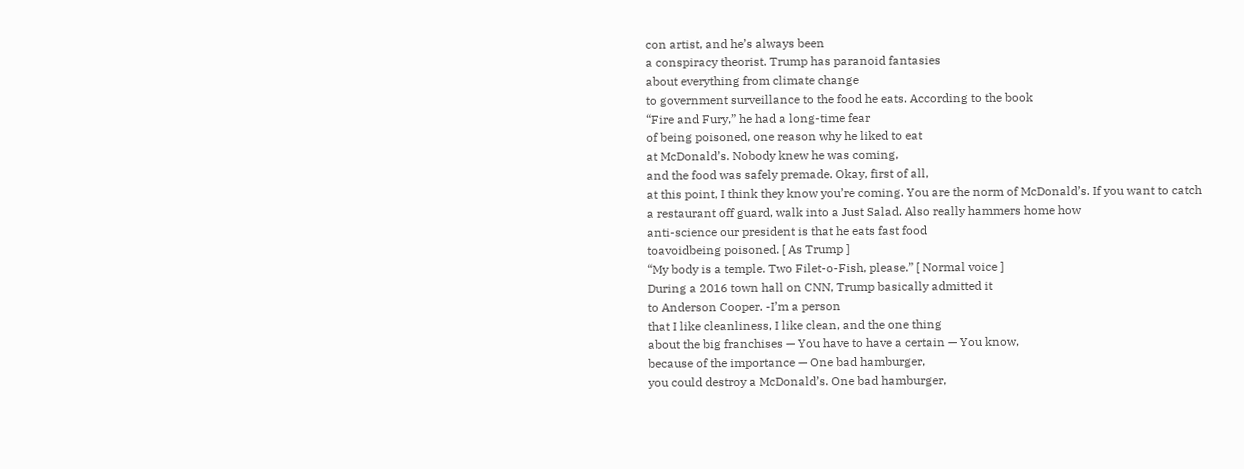con artist, and he’s always been
a conspiracy theorist. Trump has paranoid fantasies
about everything from climate change
to government surveillance to the food he eats. According to the book
“Fire and Fury,” he had a long-time fear
of being poisoned, one reason why he liked to eat
at McDonald’s. Nobody knew he was coming,
and the food was safely premade. Okay, first of all,
at this point, I think they know you’re coming. You are the norm of McDonald’s. If you want to catch
a restaurant off guard, walk into a Just Salad. Also really hammers home how
anti-science our president is that he eats fast food
toavoidbeing poisoned. [ As Trump ]
“My body is a temple. Two Filet-o-Fish, please.” [ Normal voice ]
During a 2016 town hall on CNN, Trump basically admitted it
to Anderson Cooper. -I’m a person
that I like cleanliness, I like clean, and the one thing
about the big franchises — You have to have a certain — You know,
because of the importance — One bad hamburger,
you could destroy a McDonald’s. One bad hamburger,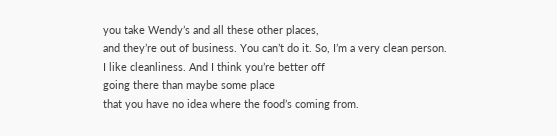you take Wendy’s and all these other places,
and they’re out of business. You can’t do it. So, I’m a very clean person.
I like cleanliness. And I think you’re better off
going there than maybe some place
that you have no idea where the food’s coming from.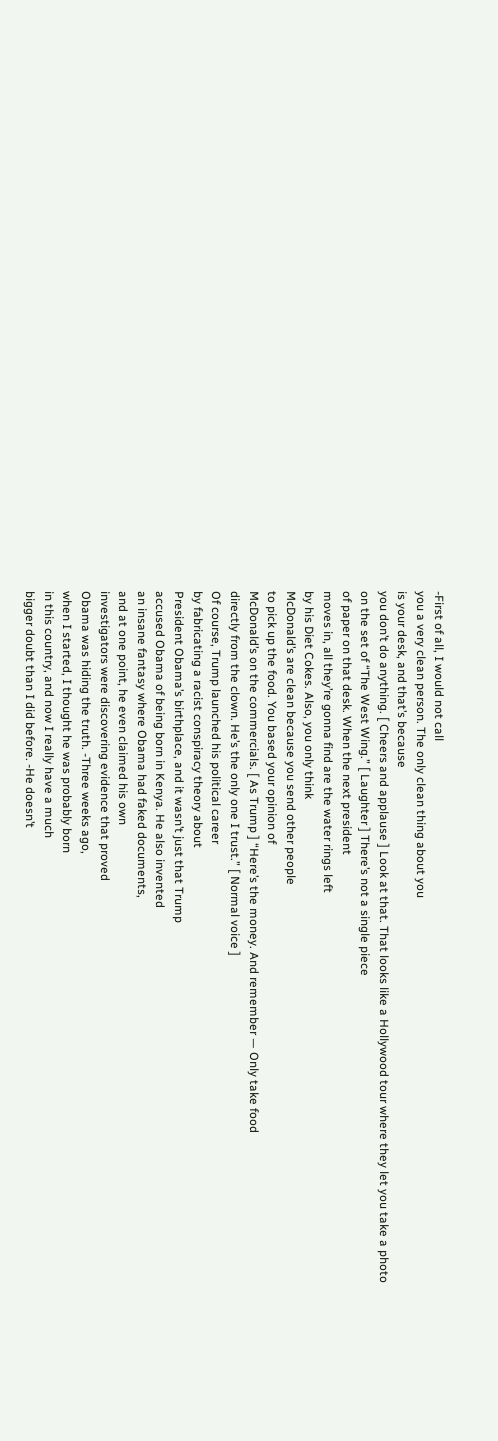-First of all, I would not call
you a very clean person. The only clean thing about you
is your desk, and that’s because
you don’t do anything. [ Cheers and applause ] Look at that. That looks like a Hollywood tour where they let you take a photo
on the set of “The West Wing.” [ Laughter ] There’s not a single piece
of paper on that desk. When the next president
moves in, all they’re gonna find are the water rings left
by his Diet Cokes. Also, you only think
McDonald’s are clean because you send other people
to pick up the food. You based your opinion of
McDonald’s on the commercials. [ As Trump ] “Here’s the money. And remember — Only take food
directly from the clown. He’s the only one I trust.” [ Normal voice ]
Of course, Trump launched his political career
by fabricating a racist conspiracy theory about
President Obama’s birthplace, and it wasn’t just that Trump
accused Obama of being born in Kenya. He also invented
an insane fantasy where Obama had faked documents,
and at one point, he even claimed his own
investigators were discovering evidence that proved
Obama was hiding the truth. -Three weeks ago,
when I started, I thought he was probably born
in this country, and now I really have a much
bigger doubt than I did before. -He doesn’t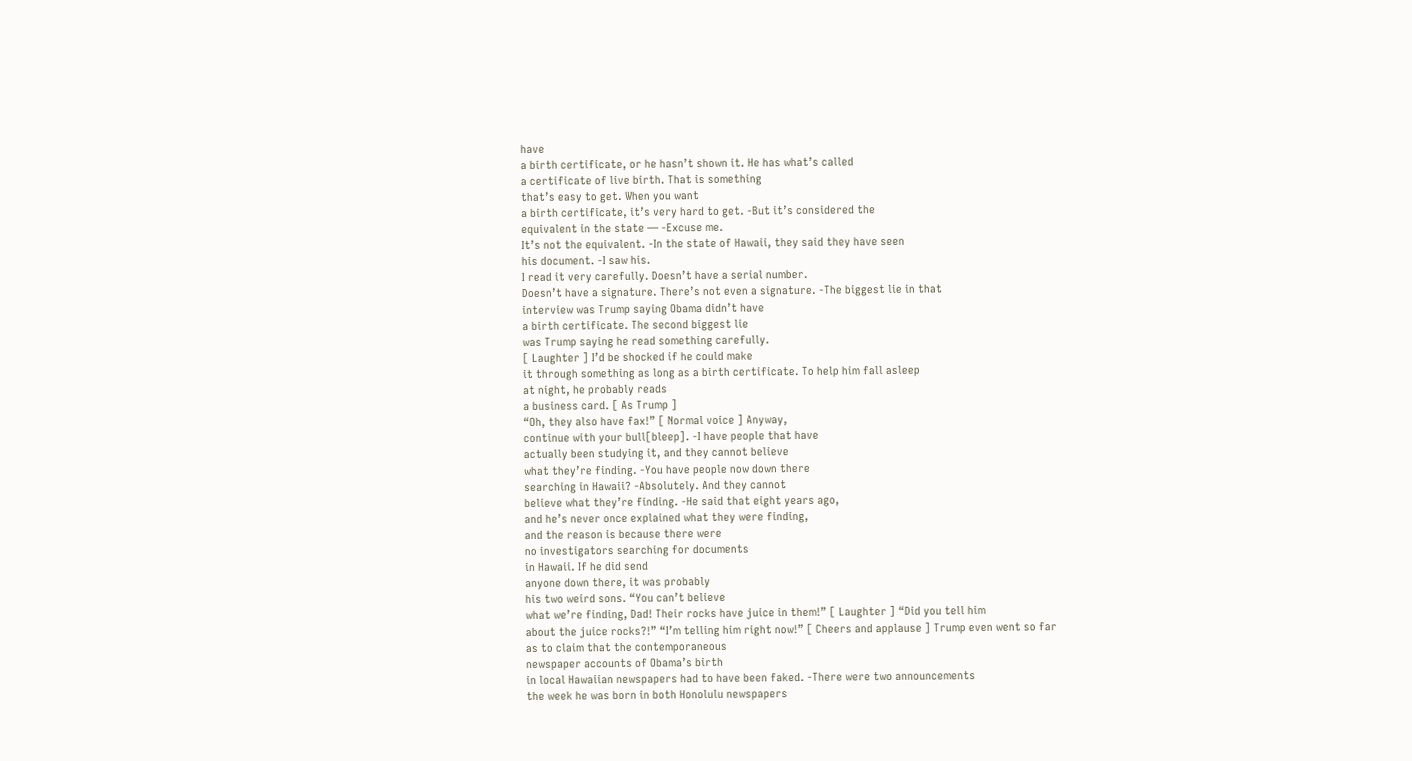have
a birth certificate, or he hasn’t shown it. He has what’s called
a certificate of live birth. That is something
that’s easy to get. When you want
a birth certificate, it’s very hard to get. -But it’s considered the
equivalent in the state — -Excuse me.
It’s not the equivalent. -In the state of Hawaii, they said they have seen
his document. -I saw his.
I read it very carefully. Doesn’t have a serial number.
Doesn’t have a signature. There’s not even a signature. -The biggest lie in that
interview was Trump saying Obama didn’t have
a birth certificate. The second biggest lie
was Trump saying he read something carefully.
[ Laughter ] I’d be shocked if he could make
it through something as long as a birth certificate. To help him fall asleep
at night, he probably reads
a business card. [ As Trump ]
“Oh, they also have fax!” [ Normal voice ] Anyway,
continue with your bull[bleep]. -I have people that have
actually been studying it, and they cannot believe
what they’re finding. -You have people now down there
searching in Hawaii? -Absolutely. And they cannot
believe what they’re finding. -He said that eight years ago,
and he’s never once explained what they were finding,
and the reason is because there were
no investigators searching for documents
in Hawaii. If he did send
anyone down there, it was probably
his two weird sons. “You can’t believe
what we’re finding, Dad! Their rocks have juice in them!” [ Laughter ] “Did you tell him
about the juice rocks?!” “I’m telling him right now!” [ Cheers and applause ] Trump even went so far
as to claim that the contemporaneous
newspaper accounts of Obama’s birth
in local Hawaiian newspapers had to have been faked. -There were two announcements
the week he was born in both Honolulu newspapers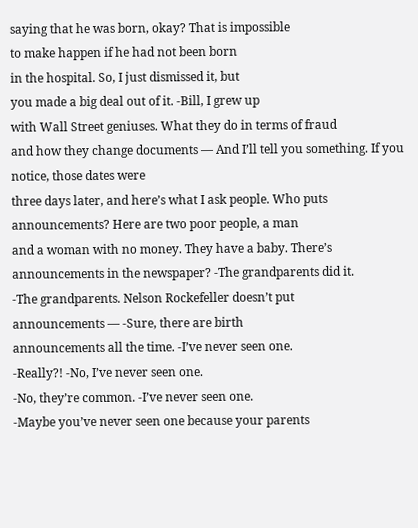saying that he was born, okay? That is impossible
to make happen if he had not been born
in the hospital. So, I just dismissed it, but
you made a big deal out of it. -Bill, I grew up
with Wall Street geniuses. What they do in terms of fraud
and how they change documents — And I’ll tell you something. If you notice, those dates were
three days later, and here’s what I ask people. Who puts announcements? Here are two poor people, a man
and a woman with no money. They have a baby. There’s
announcements in the newspaper? -The grandparents did it.
-The grandparents. Nelson Rockefeller doesn’t put
announcements — -Sure, there are birth
announcements all the time. -I’ve never seen one.
-Really?! -No, I’ve never seen one.
-No, they’re common. -I’ve never seen one.
-Maybe you’ve never seen one because your parents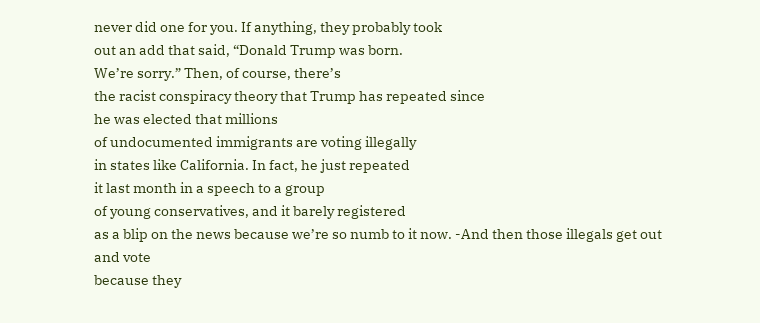never did one for you. If anything, they probably took
out an add that said, “Donald Trump was born.
We’re sorry.” Then, of course, there’s
the racist conspiracy theory that Trump has repeated since
he was elected that millions
of undocumented immigrants are voting illegally
in states like California. In fact, he just repeated
it last month in a speech to a group
of young conservatives, and it barely registered
as a blip on the news because we’re so numb to it now. -And then those illegals get out and vote
because they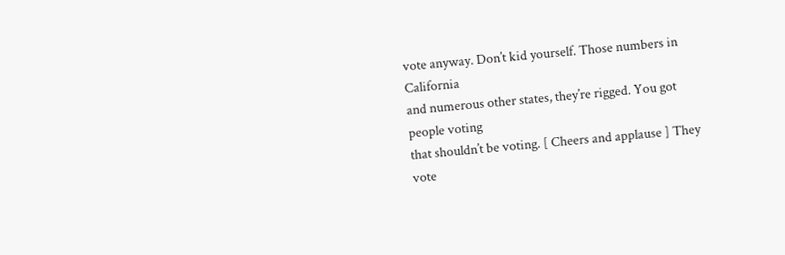vote anyway. Don’t kid yourself. Those numbers in California
and numerous other states, they’re rigged. You got people voting
that shouldn’t be voting. [ Cheers and applause ] They vote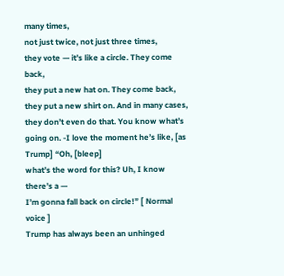many times,
not just twice, not just three times,
they vote — it’s like a circle. They come back,
they put a new hat on. They come back,
they put a new shirt on. And in many cases,
they don’t even do that. You know what’s going on. -I love the moment he’s like, [as Trump] “Oh, [bleep]
what’s the word for this? Uh, I know there’s a —
I’m gonna fall back on circle!” [ Normal voice ]
Trump has always been an unhinged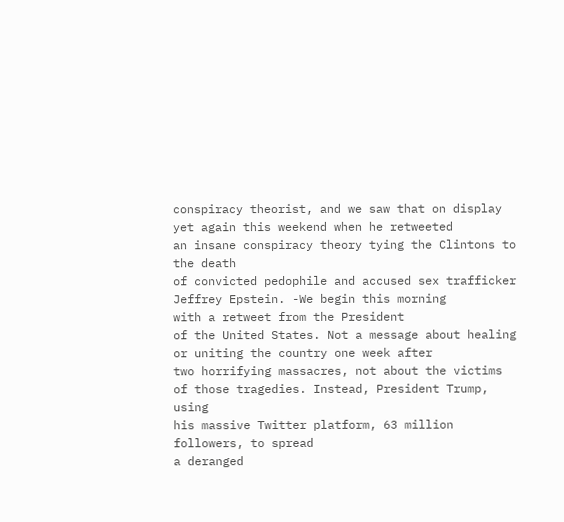conspiracy theorist, and we saw that on display
yet again this weekend when he retweeted
an insane conspiracy theory tying the Clintons to the death
of convicted pedophile and accused sex trafficker
Jeffrey Epstein. -We begin this morning
with a retweet from the President
of the United States. Not a message about healing
or uniting the country one week after
two horrifying massacres, not about the victims
of those tragedies. Instead, President Trump, using
his massive Twitter platform, 63 million followers, to spread
a deranged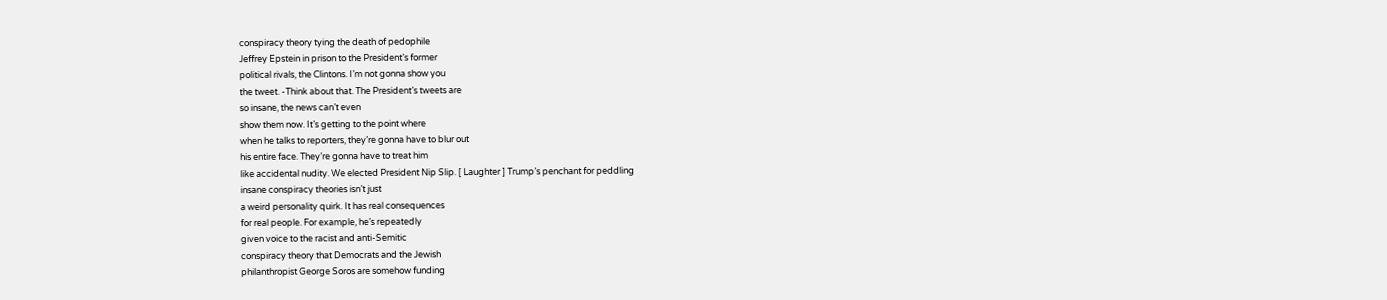conspiracy theory tying the death of pedophile
Jeffrey Epstein in prison to the President’s former
political rivals, the Clintons. I’m not gonna show you
the tweet. -Think about that. The President’s tweets are
so insane, the news can’t even
show them now. It’s getting to the point where
when he talks to reporters, they’re gonna have to blur out
his entire face. They’re gonna have to treat him
like accidental nudity. We elected President Nip Slip. [ Laughter ] Trump’s penchant for peddling
insane conspiracy theories isn’t just
a weird personality quirk. It has real consequences
for real people. For example, he’s repeatedly
given voice to the racist and anti-Semitic
conspiracy theory that Democrats and the Jewish
philanthropist George Soros are somehow funding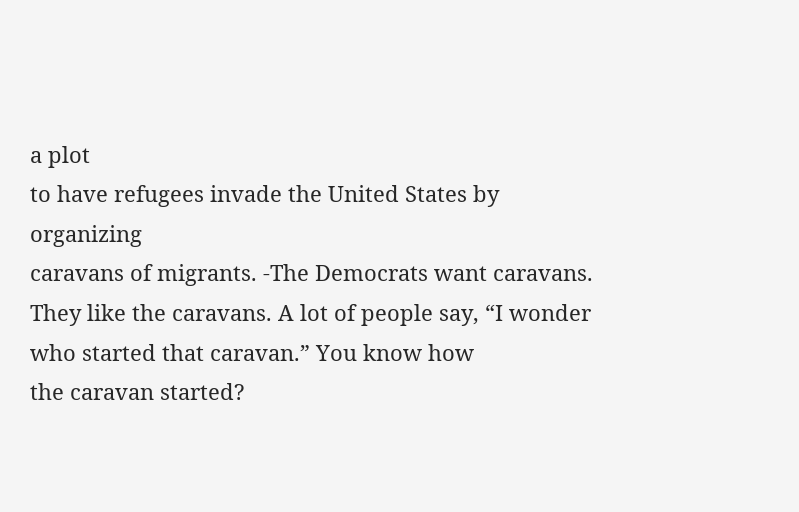a plot
to have refugees invade the United States by organizing
caravans of migrants. -The Democrats want caravans. They like the caravans. A lot of people say, “I wonder
who started that caravan.” You know how
the caravan started?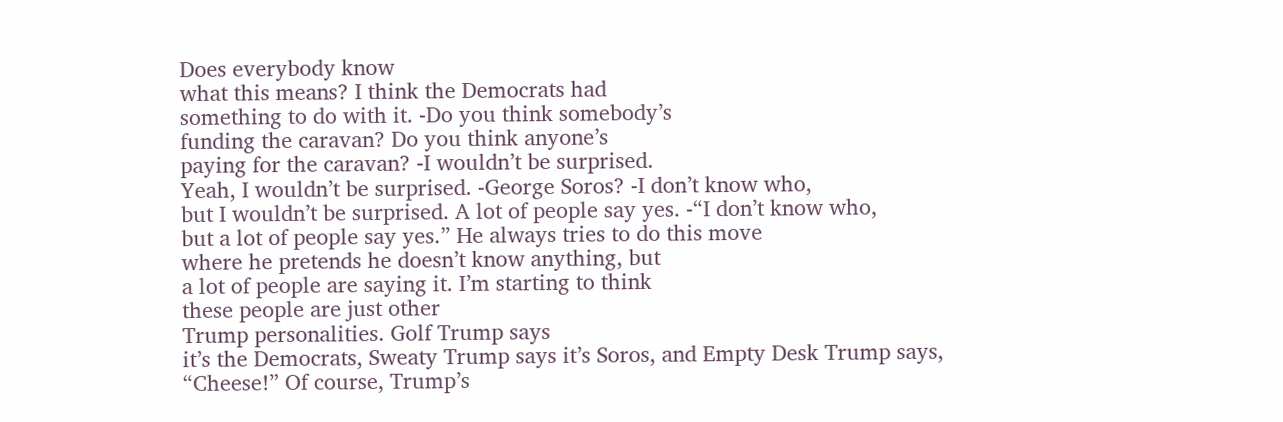Does everybody know
what this means? I think the Democrats had
something to do with it. -Do you think somebody’s
funding the caravan? Do you think anyone’s
paying for the caravan? -I wouldn’t be surprised.
Yeah, I wouldn’t be surprised. -George Soros? -I don’t know who,
but I wouldn’t be surprised. A lot of people say yes. -“I don’t know who,
but a lot of people say yes.” He always tries to do this move
where he pretends he doesn’t know anything, but
a lot of people are saying it. I’m starting to think
these people are just other
Trump personalities. Golf Trump says
it’s the Democrats, Sweaty Trump says it’s Soros, and Empty Desk Trump says,
“Cheese!” Of course, Trump’s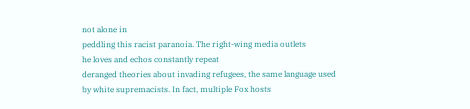not alone in
peddling this racist paranoia. The right-wing media outlets
he loves and echos constantly repeat
deranged theories about invading refugees, the same language used
by white supremacists. In fact, multiple Fox hosts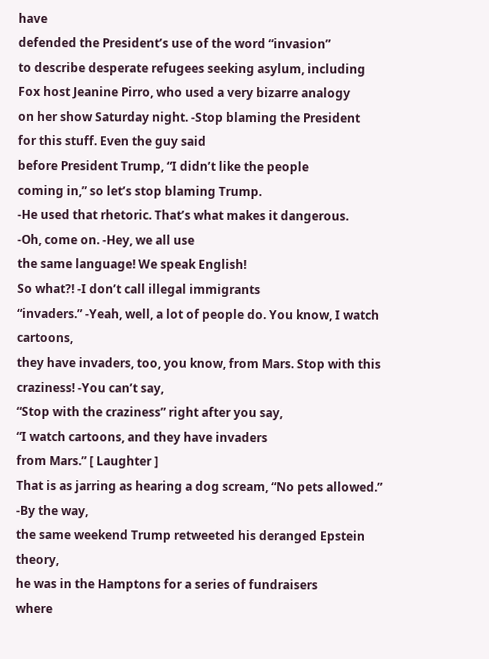have
defended the President’s use of the word “invasion”
to describe desperate refugees seeking asylum, including
Fox host Jeanine Pirro, who used a very bizarre analogy
on her show Saturday night. -Stop blaming the President
for this stuff. Even the guy said
before President Trump, “I didn’t like the people
coming in,” so let’s stop blaming Trump.
-He used that rhetoric. That’s what makes it dangerous.
-Oh, come on. -Hey, we all use
the same language! We speak English!
So what?! -I don’t call illegal immigrants
“invaders.” -Yeah, well, a lot of people do. You know, I watch cartoons,
they have invaders, too, you know, from Mars. Stop with this craziness! -You can’t say,
“Stop with the craziness” right after you say,
“I watch cartoons, and they have invaders
from Mars.” [ Laughter ]
That is as jarring as hearing a dog scream, “No pets allowed.” -By the way,
the same weekend Trump retweeted his deranged Epstein theory,
he was in the Hamptons for a series of fundraisers
where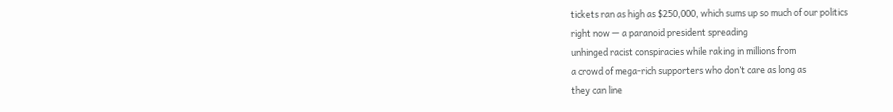tickets ran as high as $250,000, which sums up so much of our politics
right now — a paranoid president spreading
unhinged racist conspiracies while raking in millions from
a crowd of mega-rich supporters who don’t care as long as
they can line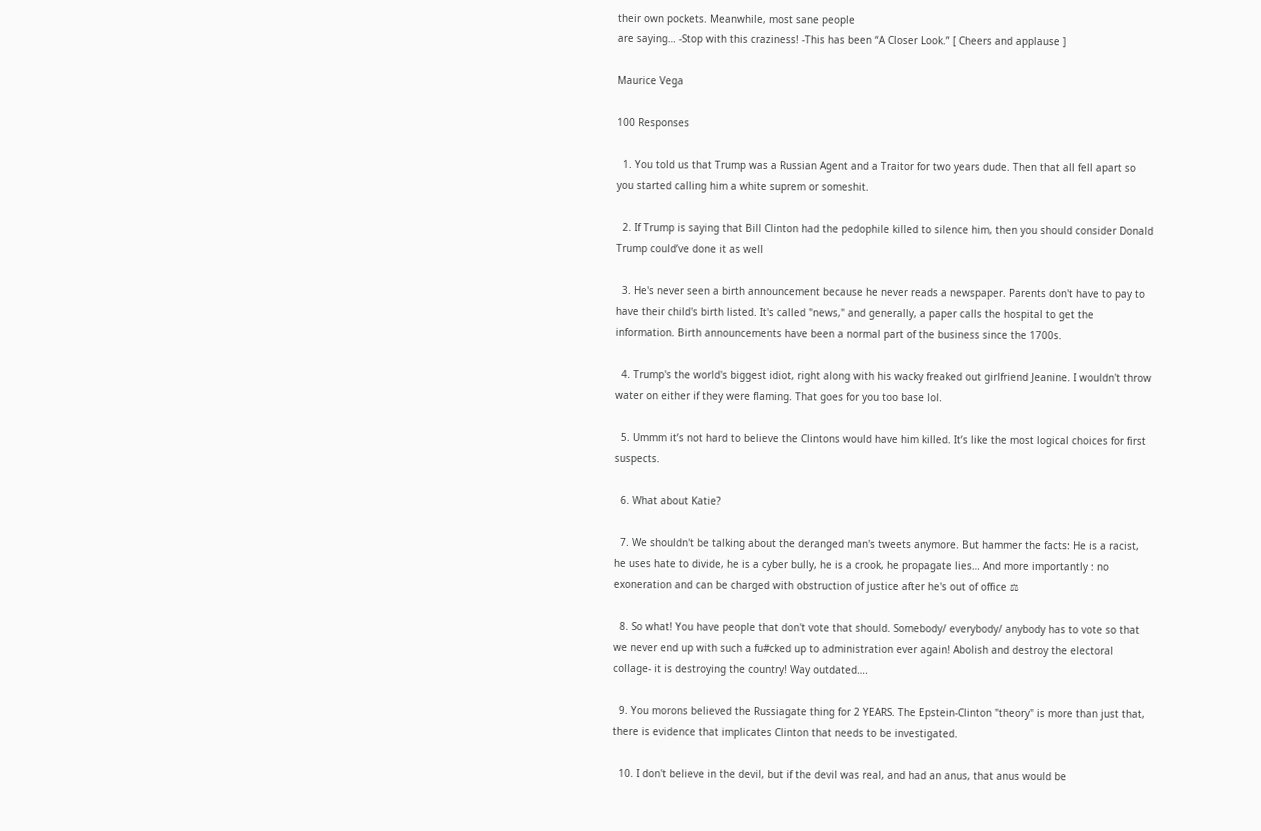their own pockets. Meanwhile, most sane people
are saying… -Stop with this craziness! -This has been “A Closer Look.” [ Cheers and applause ]

Maurice Vega

100 Responses

  1. You told us that Trump was a Russian Agent and a Traitor for two years dude. Then that all fell apart so you started calling him a white suprem or someshit.

  2. If Trump is saying that Bill Clinton had the pedophile killed to silence him, then you should consider Donald Trump could’ve done it as well

  3. He's never seen a birth announcement because he never reads a newspaper. Parents don't have to pay to have their child's birth listed. It's called "news," and generally, a paper calls the hospital to get the information. Birth announcements have been a normal part of the business since the 1700s.

  4. Trump's the world's biggest idiot, right along with his wacky freaked out girlfriend Jeanine. I wouldn't throw water on either if they were flaming. That goes for you too base lol.

  5. Ummm it’s not hard to believe the Clintons would have him killed. It’s like the most logical choices for first suspects.

  6. What about Katie?

  7. We shouldn't be talking about the deranged man's tweets anymore. But hammer the facts: He is a racist, he uses hate to divide, he is a cyber bully, he is a crook, he propagate lies… And more importantly : no exoneration and can be charged with obstruction of justice after he's out of office ⚖

  8. So what! You have people that don't vote that should. Somebody/ everybody/ anybody has to vote so that we never end up with such a fu#cked up to administration ever again! Abolish and destroy the electoral collage- it is destroying the country! Way outdated….

  9. You morons believed the Russiagate thing for 2 YEARS. The Epstein-Clinton "theory" is more than just that, there is evidence that implicates Clinton that needs to be investigated.

  10. I don't believe in the devil, but if the devil was real, and had an anus, that anus would be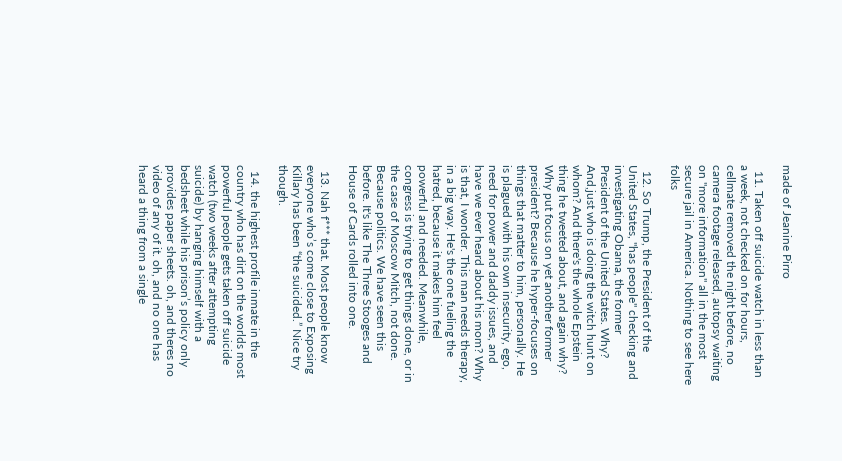made of Jeanine Pirro

  11. Taken off suicide watch in less than a week, not checked on for hours, cellmate removed the night before, no camera footage released, autopsy waiting on "more information" all in the most secure jail in America. Nothing to see here folks

  12. So Trump, the President of the United States, "has people" checking and investigating Obama, the former President of the United States. Why? And,just who is doing the witch hunt on whom? And there's the whole Epstein thing he tweeted about, and again why? Why put focus on yet another former president? Because he hyper-focuses on things that matter to him, personally. He is plagued with his own insecurity, ego, need for power and daddy issues, and have we ever heard about his mom? Why is that, I wonder. This man needs therapy, in a big way. He's the one fueling the hatred, because it makes him feel powerful and needed. Meanwhile, congress is trying to get things done, or in the case of Moscow Mitch, not done. Because politics. We have seen this before. It's like The Three Stooges and House of Cards rolled into one.

  13. Nah f*** that. Most people know everyone who’s come close to Exposing Killary has been “the suicided.” Nice try though.

  14. the highest profile inmate in the country who has dirt on the worlds most powerful people gets taken off suicide watch (two weeks after attempting suicide) by hanging himself with a bedsheet while his prison’s policy only provides paper sheets. oh, and theres no video of any of it. oh, and no one has heard a thing from a single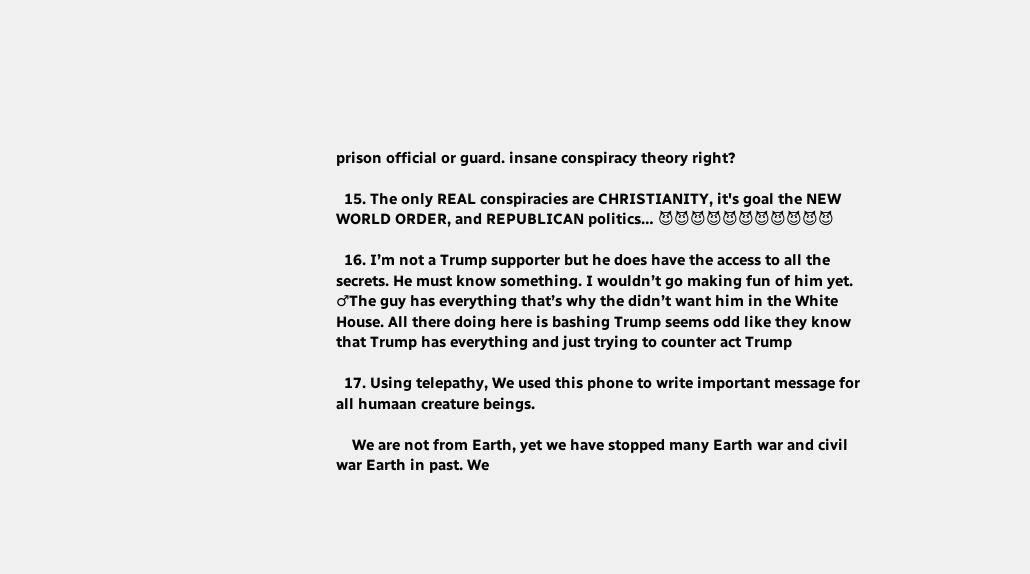prison official or guard. insane conspiracy theory right?

  15. The only REAL conspiracies are CHRISTIANITY, it's goal the NEW WORLD ORDER, and REPUBLICAN politics… 😈😈😈😈😈😈😈😈😈😈😈

  16. I’m not a Trump supporter but he does have the access to all the secrets. He must know something. I wouldn’t go making fun of him yet. ♂The guy has everything that’s why the didn’t want him in the White House. All there doing here is bashing Trump seems odd like they know that Trump has everything and just trying to counter act Trump

  17. Using telepathy, We used this phone to write important message for all humaan creature beings.

    We are not from Earth, yet we have stopped many Earth war and civil war Earth in past. We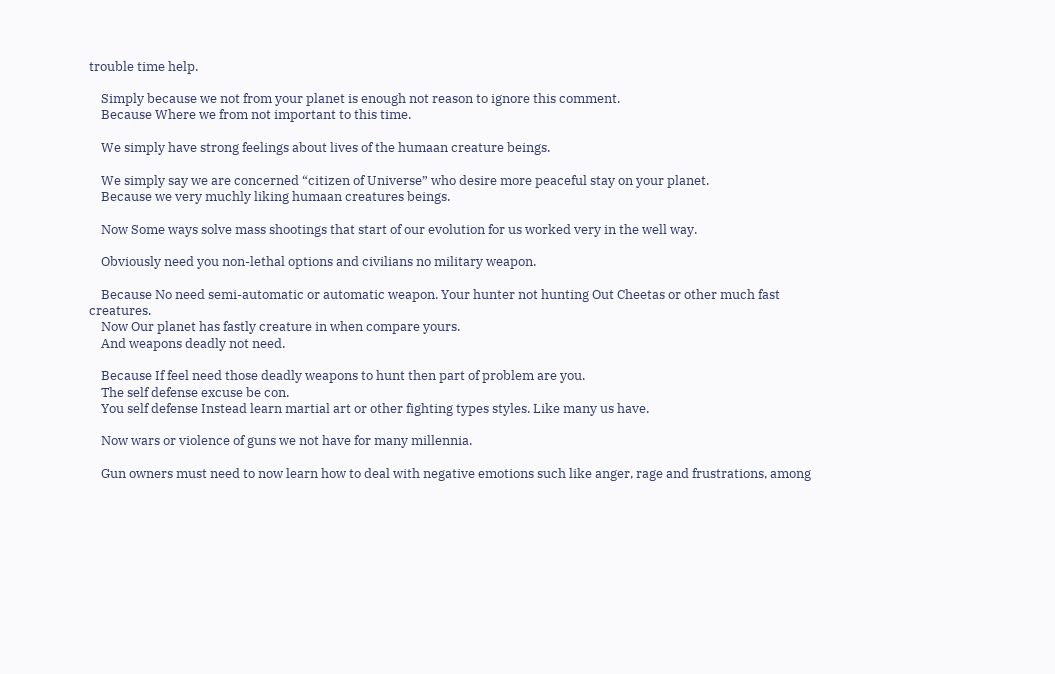trouble time help.

    Simply because we not from your planet is enough not reason to ignore this comment.
    Because Where we from not important to this time.

    We simply have strong feelings about lives of the humaan creature beings.

    We simply say we are concerned “citizen of Universe” who desire more peaceful stay on your planet.
    Because we very muchly liking humaan creatures beings.

    Now Some ways solve mass shootings that start of our evolution for us worked very in the well way.

    Obviously need you non-lethal options and civilians no military weapon.

    Because No need semi-automatic or automatic weapon. Your hunter not hunting Out Cheetas or other much fast creatures.
    Now Our planet has fastly creature in when compare yours.
    And weapons deadly not need.

    Because If feel need those deadly weapons to hunt then part of problem are you.
    The self defense excuse be con.
    You self defense Instead learn martial art or other fighting types styles. Like many us have.

    Now wars or violence of guns we not have for many millennia.

    Gun owners must need to now learn how to deal with negative emotions such like anger, rage and frustrations, among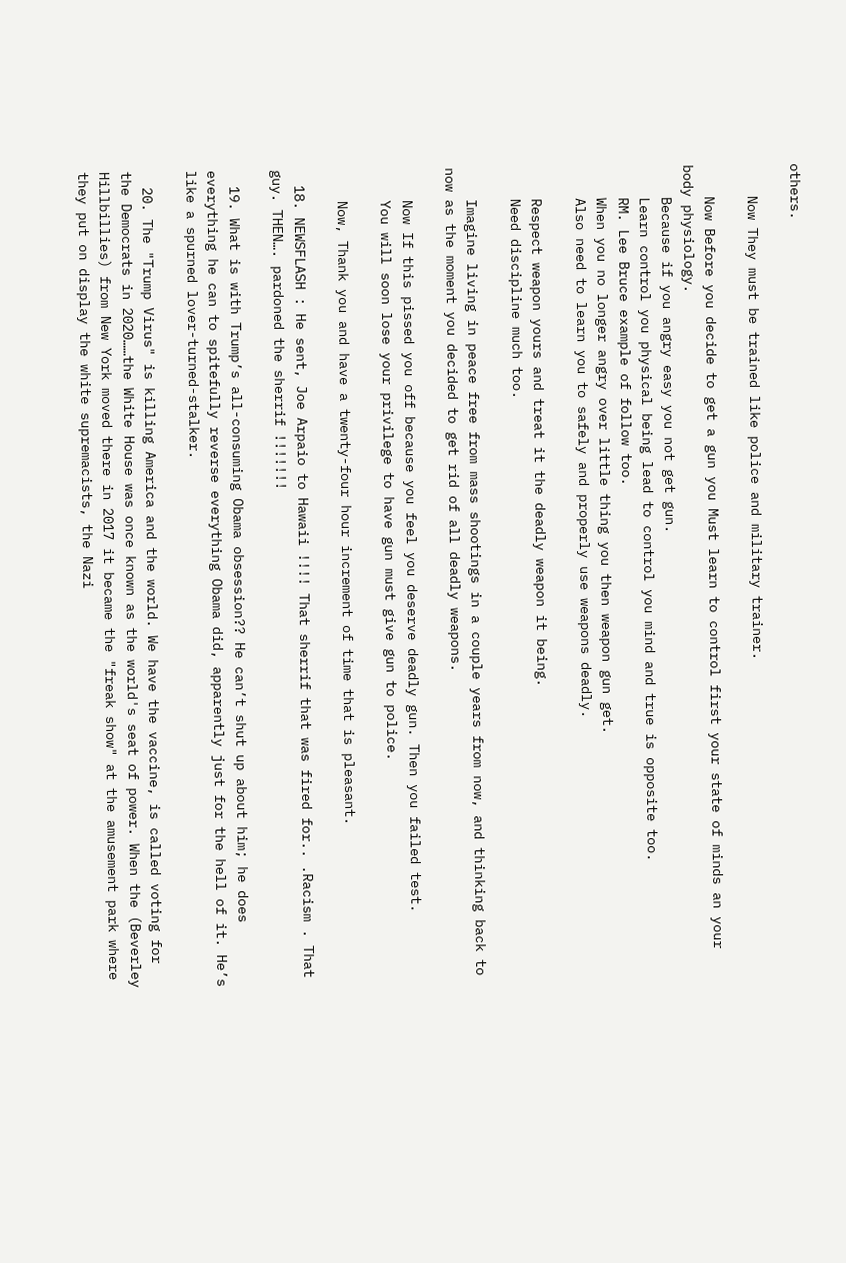others.

    Now They must be trained like police and military trainer.

    Now Before you decide to get a gun you Must learn to control first your state of minds an your body physiology.
    Because if you angry easy you not get gun.
    Learn control you physical being lead to control you mind and true is opposite too.
    RM. Lee Bruce example of follow too.
    When you no longer angry over little thing you then weapon gun get.
    Also need to learn you to safely and properly use weapons deadly.

    Respect weapon yours and treat it the deadly weapon it being.
    Need discipline much too.

    Imagine living in peace free from mass shootings in a couple years from now, and thinking back to now as the moment you decided to get rid of all deadly weapons.

    Now If this pissed you off because you feel you deserve deadly gun. Then you failed test.
    You will soon lose your privilege to have gun must give gun to police.

    Now, Thank you and have a twenty-four hour increment of time that is pleasant.

  18. NEWSFLASH : He sent, Joe Arpaio to Hawaii !!!! That sherrif that was fired for.. .Racism . That guy. THEN…. pardoned the sherrif !!!!!!!

  19. What is with Trump’s all-consuming Obama obsession?? He can’t shut up about him; he does everything he can to spitefully reverse everything Obama did, apparently just for the hell of it. He’s like a spurned lover-turned-stalker.

  20. The "Trump Virus" is killing America and the world. We have the vaccine, is called voting for the Democrats in 2020……the White House was once known as the world's seat of power. When the (Beverley Hillbillies) from New York moved there in 2017 it became the "freak show" at the amusement park where they put on display the white supremacists, the Nazi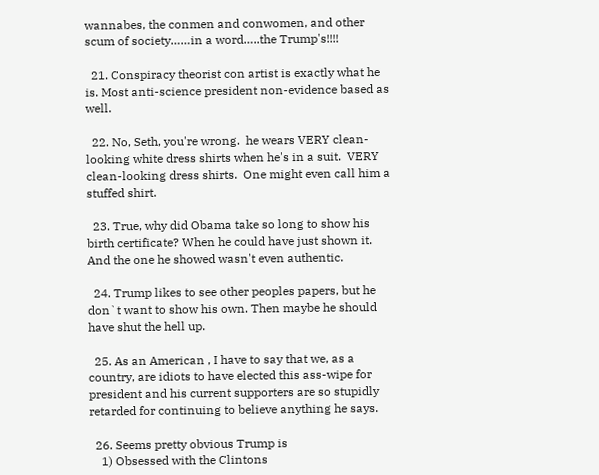wannabes, the conmen and conwomen, and other scum of society……in a word…..the Trump's!!!!

  21. Conspiracy theorist con artist is exactly what he is. Most anti-science president non-evidence based as well.

  22. No, Seth, you're wrong.  he wears VERY clean-looking white dress shirts when he's in a suit.  VERY clean-looking dress shirts.  One might even call him a stuffed shirt.

  23. True, why did Obama take so long to show his birth certificate? When he could have just shown it. And the one he showed wasn't even authentic.

  24. Trump likes to see other peoples papers, but he don`t want to show his own. Then maybe he should have shut the hell up.

  25. As an American , I have to say that we, as a country, are idiots to have elected this ass-wipe for president and his current supporters are so stupidly retarded for continuing to believe anything he says.

  26. Seems pretty obvious Trump is
    1) Obsessed with the Clintons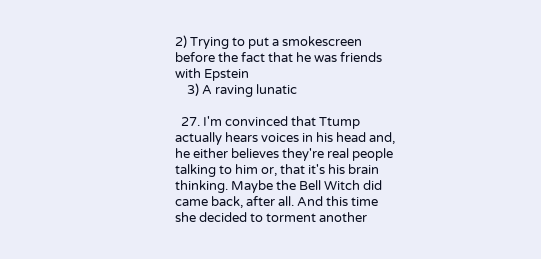2) Trying to put a smokescreen before the fact that he was friends with Epstein
    3) A raving lunatic

  27. I'm convinced that Ttump actually hears voices in his head and, he either believes they're real people talking to him or, that it's his brain thinking. Maybe the Bell Witch did came back, after all. And this time she decided to torment another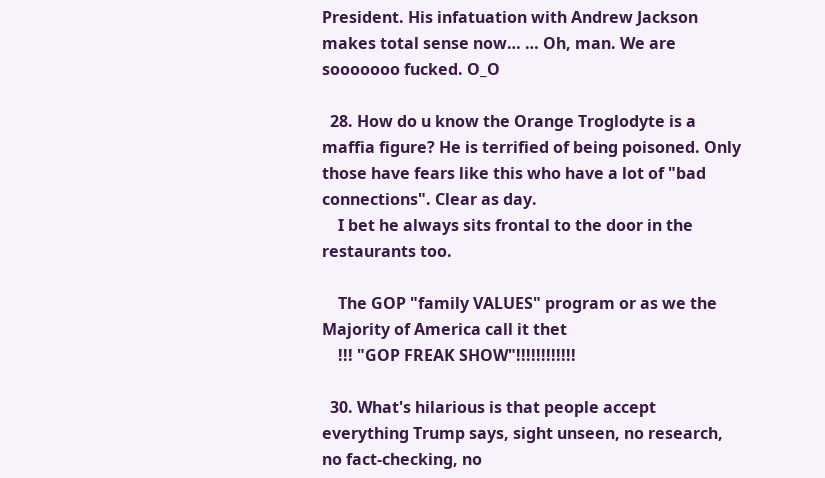President. His infatuation with Andrew Jackson makes total sense now… … Oh, man. We are sooooooo fucked. O_O

  28. How do u know the Orange Troglodyte is a maffia figure? He is terrified of being poisoned. Only those have fears like this who have a lot of "bad connections". Clear as day.
    I bet he always sits frontal to the door in the restaurants too.

    The GOP "family VALUES" program or as we the Majority of America call it thet
    !!! "GOP FREAK SHOW"!!!!!!!!!!!!

  30. What's hilarious is that people accept everything Trump says, sight unseen, no research, no fact-checking, no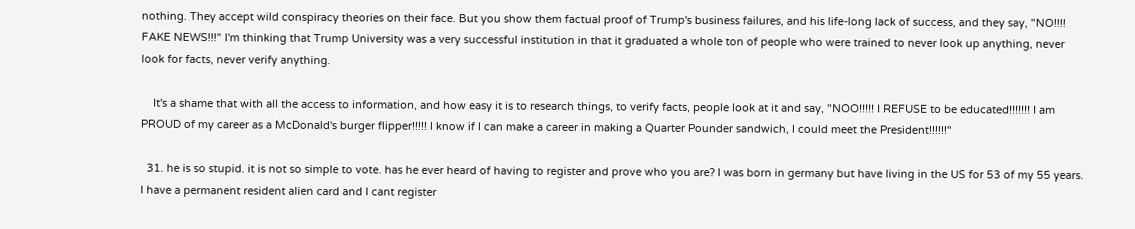nothing. They accept wild conspiracy theories on their face. But you show them factual proof of Trump's business failures, and his life-long lack of success, and they say, "NO!!!! FAKE NEWS!!!" I'm thinking that Trump University was a very successful institution in that it graduated a whole ton of people who were trained to never look up anything, never look for facts, never verify anything.

    It's a shame that with all the access to information, and how easy it is to research things, to verify facts, people look at it and say, "NOO!!!!! I REFUSE to be educated!!!!!!! I am PROUD of my career as a McDonald's burger flipper!!!!! I know if I can make a career in making a Quarter Pounder sandwich, I could meet the President!!!!!!"

  31. he is so stupid. it is not so simple to vote. has he ever heard of having to register and prove who you are? I was born in germany but have living in the US for 53 of my 55 years. I have a permanent resident alien card and I cant register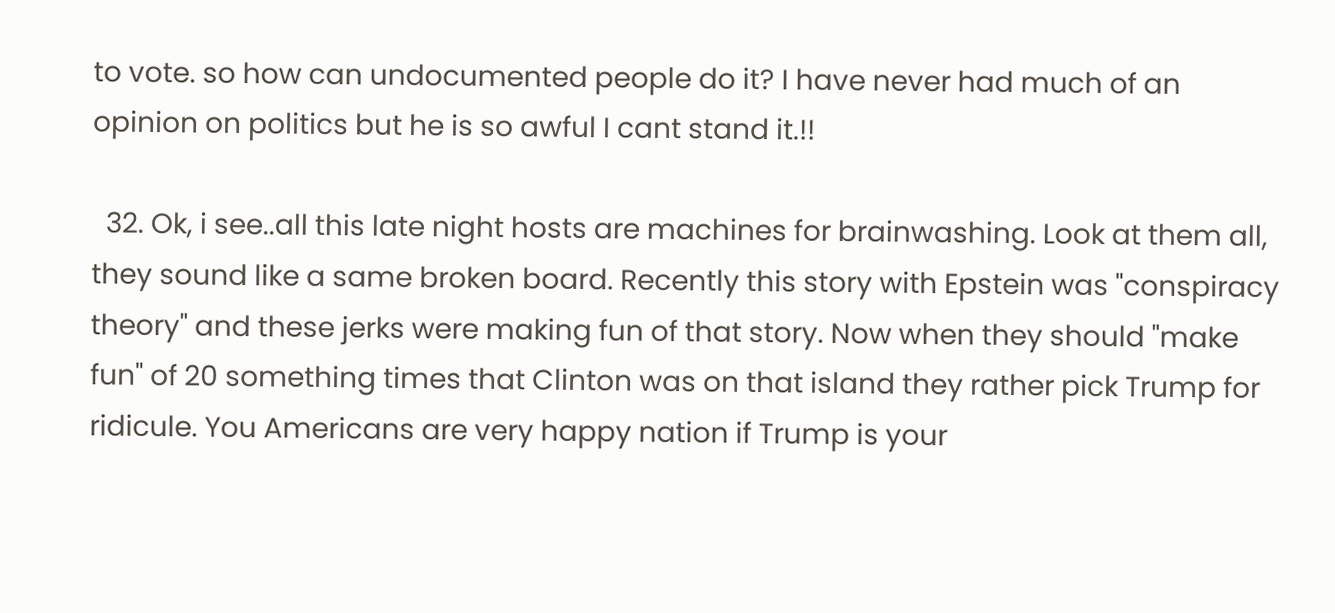to vote. so how can undocumented people do it? I have never had much of an opinion on politics but he is so awful I cant stand it.!!

  32. Ok, i see..all this late night hosts are machines for brainwashing. Look at them all, they sound like a same broken board. Recently this story with Epstein was "conspiracy theory" and these jerks were making fun of that story. Now when they should "make fun" of 20 something times that Clinton was on that island they rather pick Trump for ridicule. You Americans are very happy nation if Trump is your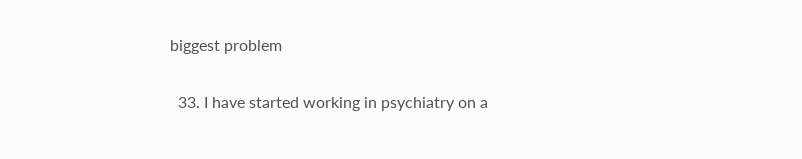biggest problem

  33. I have started working in psychiatry on a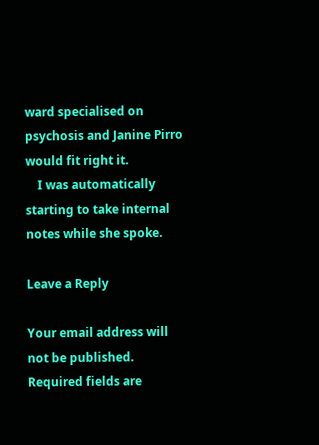ward specialised on psychosis and Janine Pirro would fit right it.
    I was automatically starting to take internal notes while she spoke.

Leave a Reply

Your email address will not be published. Required fields are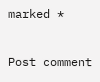marked *

Post comment